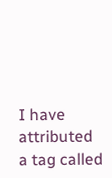I have attributed a tag called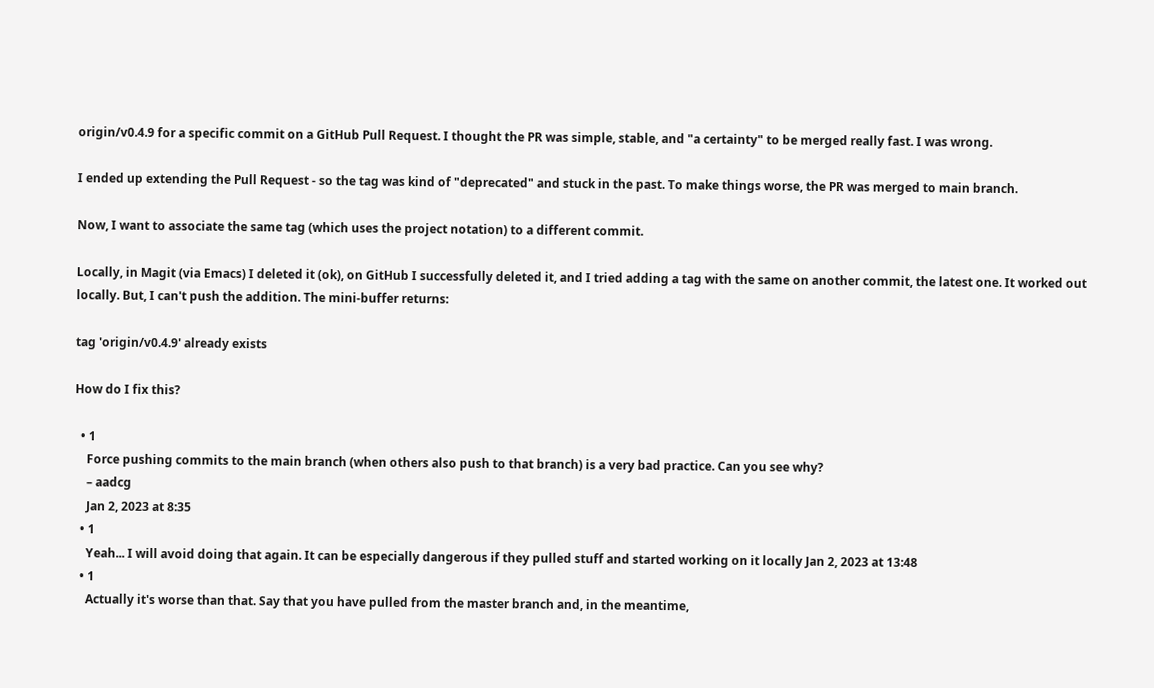origin/v0.4.9 for a specific commit on a GitHub Pull Request. I thought the PR was simple, stable, and "a certainty" to be merged really fast. I was wrong.

I ended up extending the Pull Request - so the tag was kind of "deprecated" and stuck in the past. To make things worse, the PR was merged to main branch.

Now, I want to associate the same tag (which uses the project notation) to a different commit.

Locally, in Magit (via Emacs) I deleted it (ok), on GitHub I successfully deleted it, and I tried adding a tag with the same on another commit, the latest one. It worked out locally. But, I can't push the addition. The mini-buffer returns:

tag 'origin/v0.4.9' already exists

How do I fix this?

  • 1
    Force pushing commits to the main branch (when others also push to that branch) is a very bad practice. Can you see why?
    – aadcg
    Jan 2, 2023 at 8:35
  • 1
    Yeah... I will avoid doing that again. It can be especially dangerous if they pulled stuff and started working on it locally Jan 2, 2023 at 13:48
  • 1
    Actually it's worse than that. Say that you have pulled from the master branch and, in the meantime,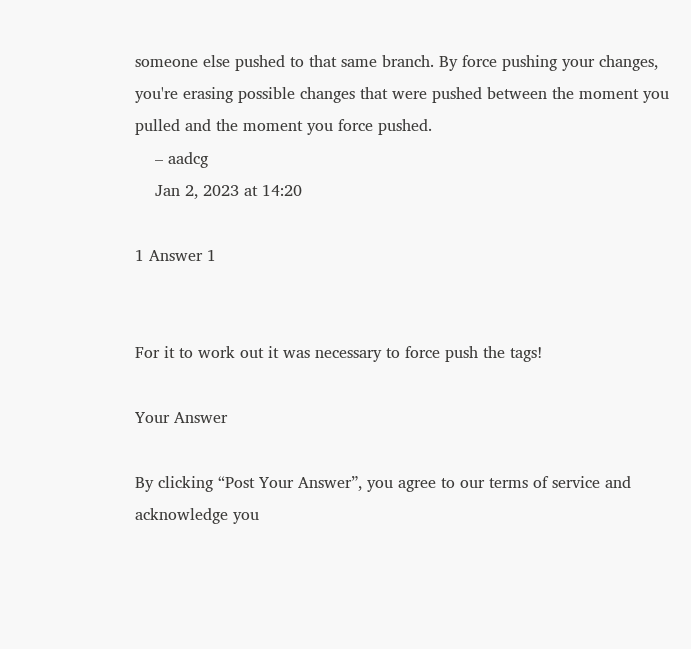someone else pushed to that same branch. By force pushing your changes, you're erasing possible changes that were pushed between the moment you pulled and the moment you force pushed.
    – aadcg
    Jan 2, 2023 at 14:20

1 Answer 1


For it to work out it was necessary to force push the tags!

Your Answer

By clicking “Post Your Answer”, you agree to our terms of service and acknowledge you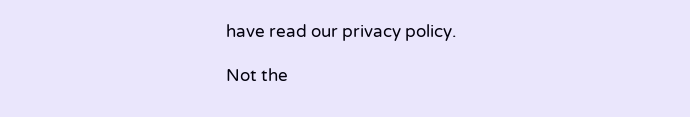have read our privacy policy.

Not the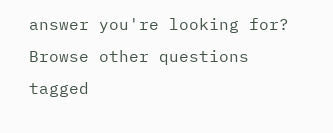answer you're looking for? Browse other questions tagged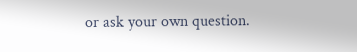or ask your own question.